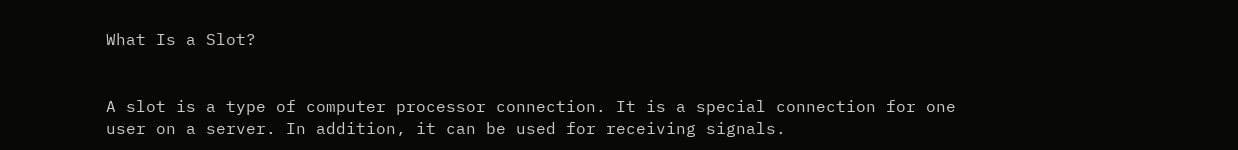What Is a Slot?


A slot is a type of computer processor connection. It is a special connection for one user on a server. In addition, it can be used for receiving signals.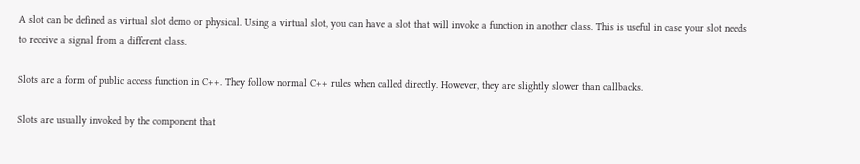A slot can be defined as virtual slot demo or physical. Using a virtual slot, you can have a slot that will invoke a function in another class. This is useful in case your slot needs to receive a signal from a different class.

Slots are a form of public access function in C++. They follow normal C++ rules when called directly. However, they are slightly slower than callbacks.

Slots are usually invoked by the component that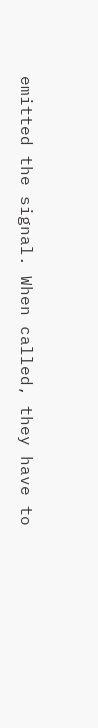emitted the signal. When called, they have to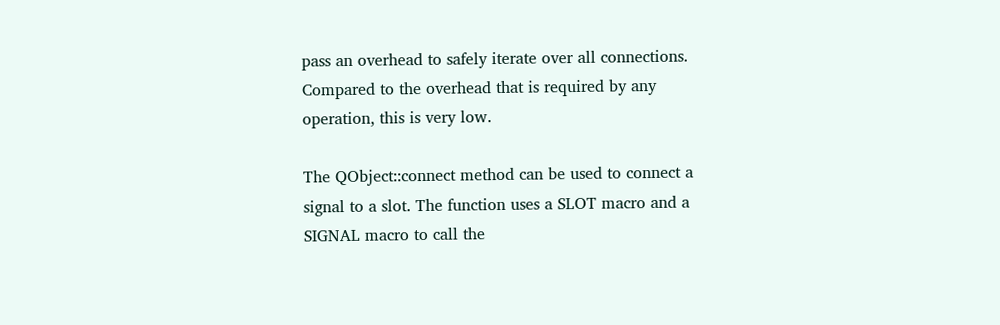pass an overhead to safely iterate over all connections. Compared to the overhead that is required by any operation, this is very low.

The QObject::connect method can be used to connect a signal to a slot. The function uses a SLOT macro and a SIGNAL macro to call the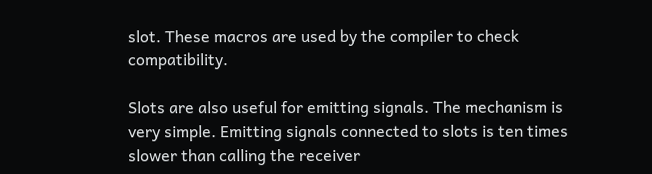slot. These macros are used by the compiler to check compatibility.

Slots are also useful for emitting signals. The mechanism is very simple. Emitting signals connected to slots is ten times slower than calling the receiver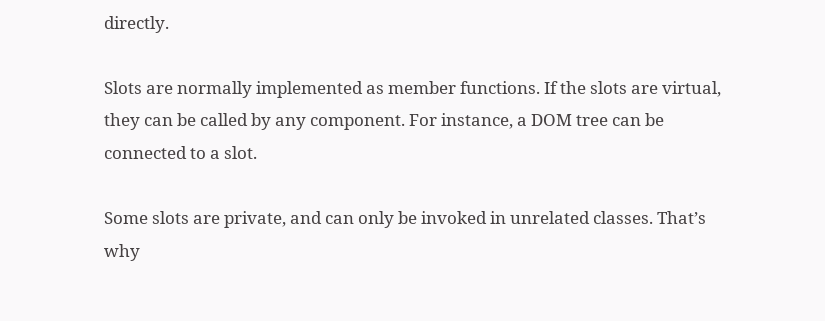directly.

Slots are normally implemented as member functions. If the slots are virtual, they can be called by any component. For instance, a DOM tree can be connected to a slot.

Some slots are private, and can only be invoked in unrelated classes. That’s why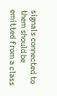signals connected to them should be emitted from a class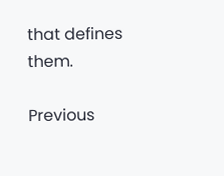that defines them.

Previous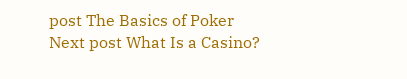post The Basics of Poker
Next post What Is a Casino?